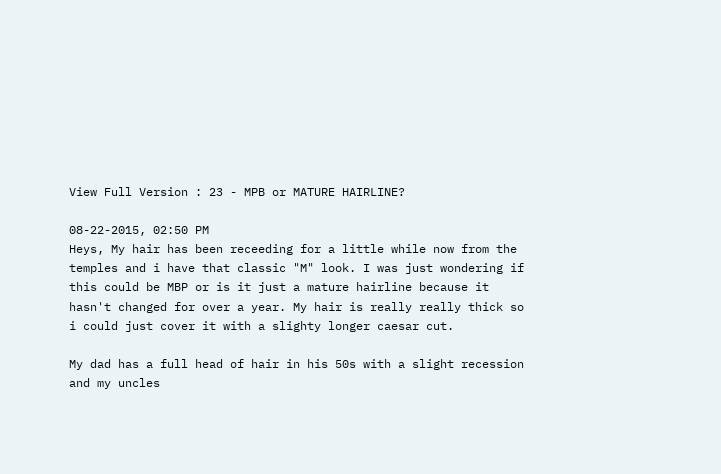View Full Version : 23 - MPB or MATURE HAIRLINE?

08-22-2015, 02:50 PM
Heys, My hair has been receeding for a little while now from the temples and i have that classic "M" look. I was just wondering if this could be MBP or is it just a mature hairline because it hasn't changed for over a year. My hair is really really thick so i could just cover it with a slighty longer caesar cut.

My dad has a full head of hair in his 50s with a slight recession and my uncles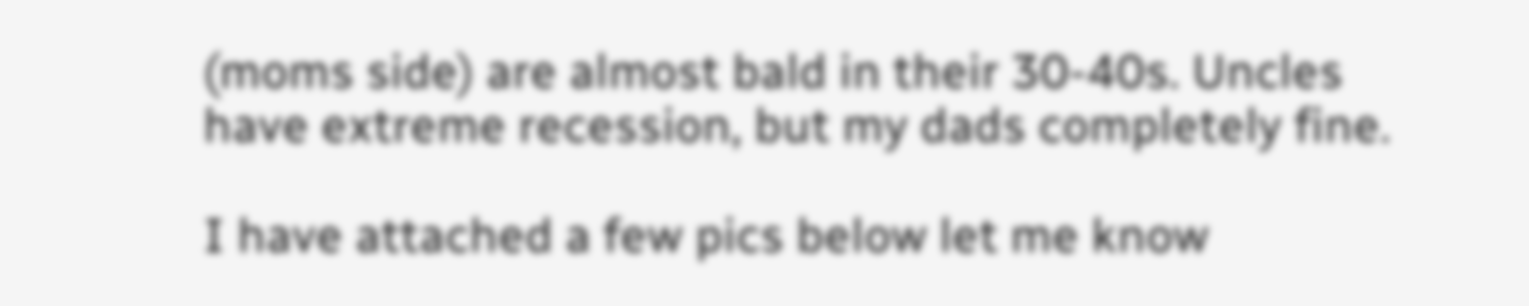(moms side) are almost bald in their 30-40s. Uncles have extreme recession, but my dads completely fine.

I have attached a few pics below let me know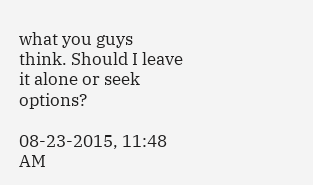what you guys think. Should I leave it alone or seek options?

08-23-2015, 11:48 AM